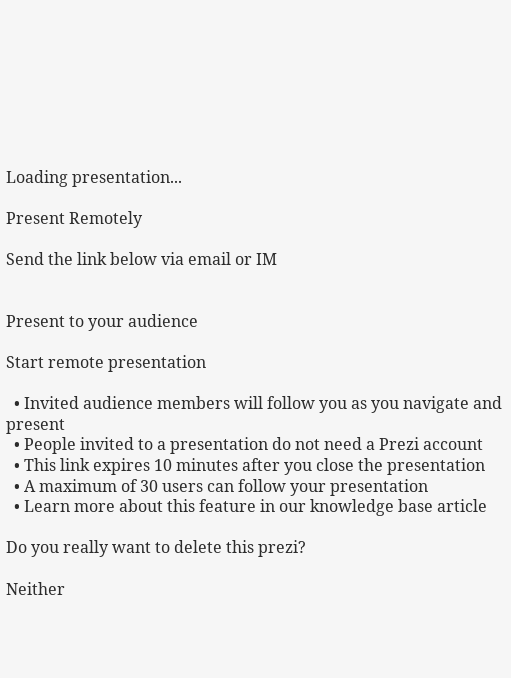Loading presentation...

Present Remotely

Send the link below via email or IM


Present to your audience

Start remote presentation

  • Invited audience members will follow you as you navigate and present
  • People invited to a presentation do not need a Prezi account
  • This link expires 10 minutes after you close the presentation
  • A maximum of 30 users can follow your presentation
  • Learn more about this feature in our knowledge base article

Do you really want to delete this prezi?

Neither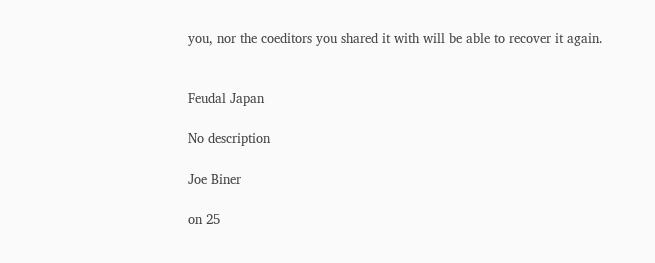you, nor the coeditors you shared it with will be able to recover it again.


Feudal Japan

No description

Joe Biner

on 25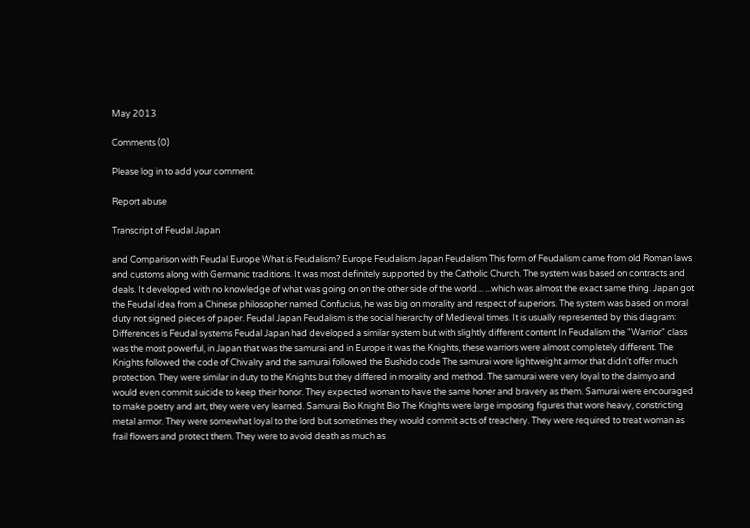May 2013

Comments (0)

Please log in to add your comment.

Report abuse

Transcript of Feudal Japan

and Comparison with Feudal Europe What is Feudalism? Europe Feudalism Japan Feudalism This form of Feudalism came from old Roman laws and customs along with Germanic traditions. It was most definitely supported by the Catholic Church. The system was based on contracts and deals. It developed with no knowledge of what was going on on the other side of the world... ...which was almost the exact same thing. Japan got the Feudal idea from a Chinese philosopher named Confucius, he was big on morality and respect of superiors. The system was based on moral duty not signed pieces of paper. Feudal Japan Feudalism is the social hierarchy of Medieval times. It is usually represented by this diagram: Differences is Feudal systems Feudal Japan had developed a similar system but with slightly different content In Feudalism the "Warrior" class was the most powerful, in Japan that was the samurai and in Europe it was the Knights, these warriors were almost completely different. The Knights followed the code of Chivalry and the samurai followed the Bushido code The samurai wore lightweight armor that didn't offer much protection. They were similar in duty to the Knights but they differed in morality and method. The samurai were very loyal to the daimyo and would even commit suicide to keep their honor. They expected woman to have the same honer and bravery as them. Samurai were encouraged to make poetry and art, they were very learned. Samurai Bio Knight Bio The Knights were large imposing figures that wore heavy, constricting metal armor. They were somewhat loyal to the lord but sometimes they would commit acts of treachery. They were required to treat woman as frail flowers and protect them. They were to avoid death as much as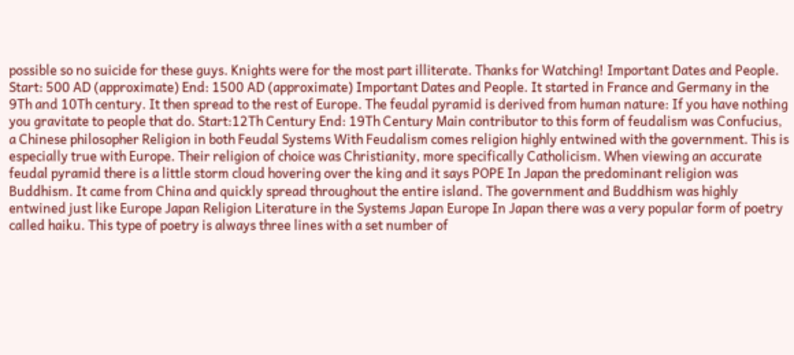possible so no suicide for these guys. Knights were for the most part illiterate. Thanks for Watching! Important Dates and People. Start: 500 AD (approximate) End: 1500 AD (approximate) Important Dates and People. It started in France and Germany in the 9Th and 10Th century. It then spread to the rest of Europe. The feudal pyramid is derived from human nature: If you have nothing you gravitate to people that do. Start:12Th Century End: 19Th Century Main contributor to this form of feudalism was Confucius, a Chinese philosopher Religion in both Feudal Systems With Feudalism comes religion highly entwined with the government. This is especially true with Europe. Their religion of choice was Christianity, more specifically Catholicism. When viewing an accurate feudal pyramid there is a little storm cloud hovering over the king and it says POPE In Japan the predominant religion was Buddhism. It came from China and quickly spread throughout the entire island. The government and Buddhism was highly entwined just like Europe Japan Religion Literature in the Systems Japan Europe In Japan there was a very popular form of poetry called haiku. This type of poetry is always three lines with a set number of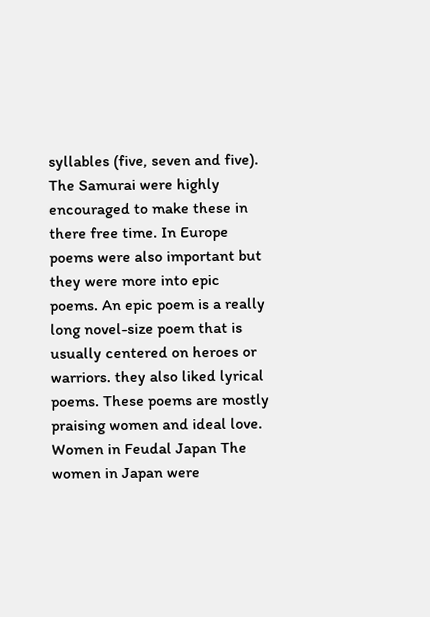syllables (five, seven and five). The Samurai were highly encouraged to make these in there free time. In Europe poems were also important but they were more into epic poems. An epic poem is a really long novel-size poem that is usually centered on heroes or warriors. they also liked lyrical poems. These poems are mostly praising women and ideal love. Women in Feudal Japan The women in Japan were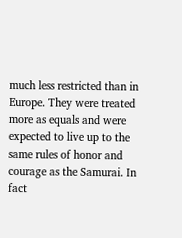much less restricted than in Europe. They were treated more as equals and were expected to live up to the same rules of honor and courage as the Samurai. In fact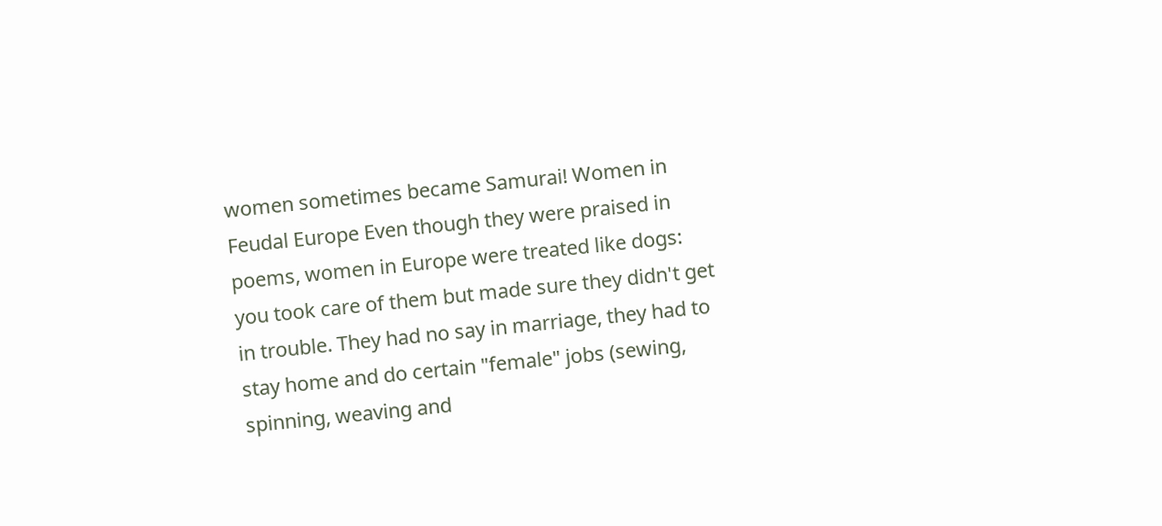women sometimes became Samurai! Women in Feudal Europe Even though they were praised in poems, women in Europe were treated like dogs: you took care of them but made sure they didn't get in trouble. They had no say in marriage, they had to stay home and do certain "female" jobs (sewing, spinning, weaving and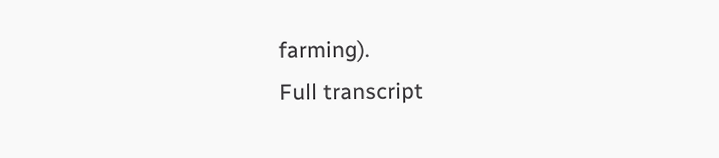farming).
Full transcript